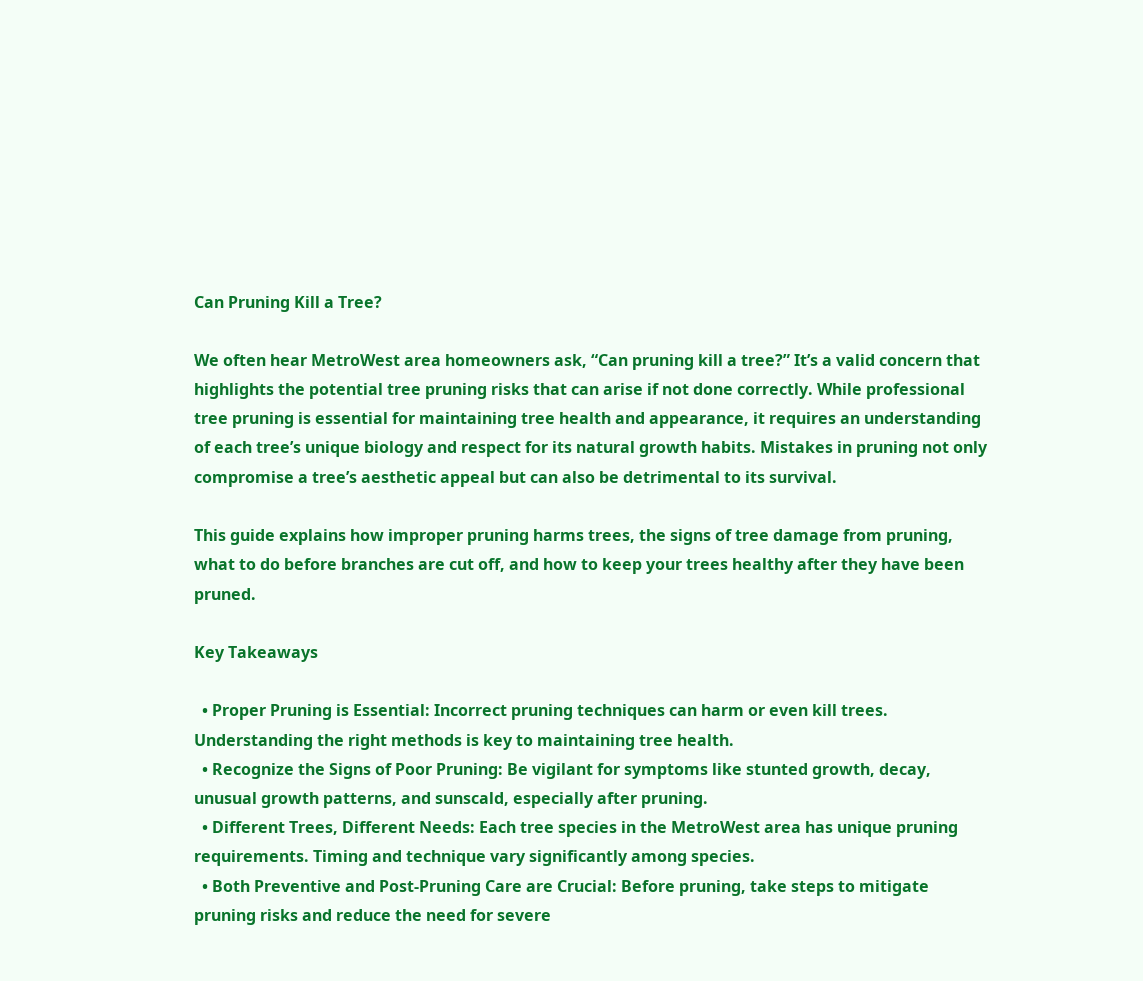Can Pruning Kill a Tree?

We often hear MetroWest area homeowners ask, “Can pruning kill a tree?” It’s a valid concern that highlights the potential tree pruning risks that can arise if not done correctly. While professional tree pruning is essential for maintaining tree health and appearance, it requires an understanding of each tree’s unique biology and respect for its natural growth habits. Mistakes in pruning not only compromise a tree’s aesthetic appeal but can also be detrimental to its survival.

This guide explains how improper pruning harms trees, the signs of tree damage from pruning, what to do before branches are cut off, and how to keep your trees healthy after they have been pruned.

Key Takeaways

  • Proper Pruning is Essential: Incorrect pruning techniques can harm or even kill trees. Understanding the right methods is key to maintaining tree health.
  • Recognize the Signs of Poor Pruning: Be vigilant for symptoms like stunted growth, decay, unusual growth patterns, and sunscald, especially after pruning.
  • Different Trees, Different Needs: Each tree species in the MetroWest area has unique pruning requirements. Timing and technique vary significantly among species.
  • Both Preventive and Post-Pruning Care are Crucial: Before pruning, take steps to mitigate pruning risks and reduce the need for severe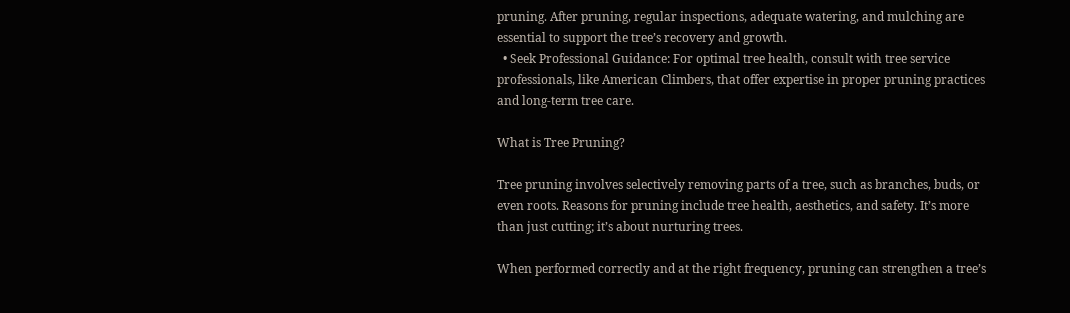pruning. After pruning, regular inspections, adequate watering, and mulching are essential to support the tree’s recovery and growth.
  • Seek Professional Guidance: For optimal tree health, consult with tree service professionals, like American Climbers, that offer expertise in proper pruning practices and long-term tree care.

What is Tree Pruning?

Tree pruning involves selectively removing parts of a tree, such as branches, buds, or even roots. Reasons for pruning include tree health, aesthetics, and safety. It’s more than just cutting; it’s about nurturing trees.

When performed correctly and at the right frequency, pruning can strengthen a tree’s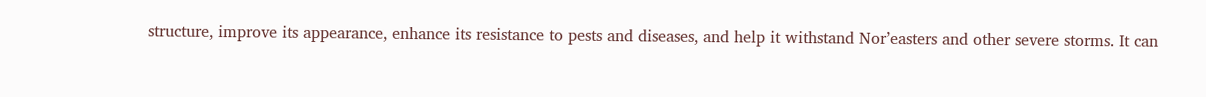structure, improve its appearance, enhance its resistance to pests and diseases, and help it withstand Nor’easters and other severe storms. It can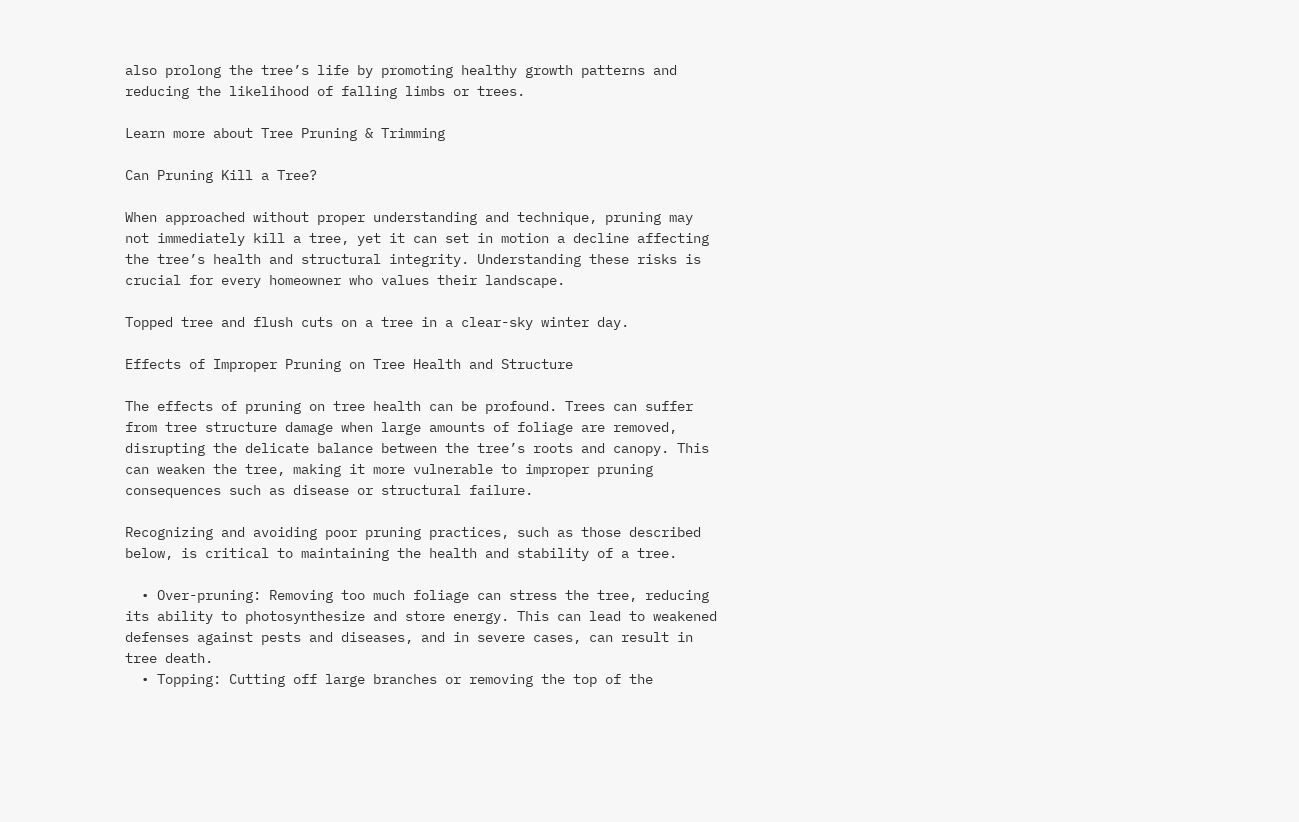also prolong the tree’s life by promoting healthy growth patterns and reducing the likelihood of falling limbs or trees.

Learn more about Tree Pruning & Trimming

Can Pruning Kill a Tree?

When approached without proper understanding and technique, pruning may not immediately kill a tree, yet it can set in motion a decline affecting the tree’s health and structural integrity. Understanding these risks is crucial for every homeowner who values their landscape.

Topped tree and flush cuts on a tree in a clear-sky winter day.

Effects of Improper Pruning on Tree Health and Structure

The effects of pruning on tree health can be profound. Trees can suffer from tree structure damage when large amounts of foliage are removed, disrupting the delicate balance between the tree’s roots and canopy. This can weaken the tree, making it more vulnerable to improper pruning consequences such as disease or structural failure.

Recognizing and avoiding poor pruning practices, such as those described below, is critical to maintaining the health and stability of a tree.

  • Over-pruning: Removing too much foliage can stress the tree, reducing its ability to photosynthesize and store energy. This can lead to weakened defenses against pests and diseases, and in severe cases, can result in tree death.
  • Topping: Cutting off large branches or removing the top of the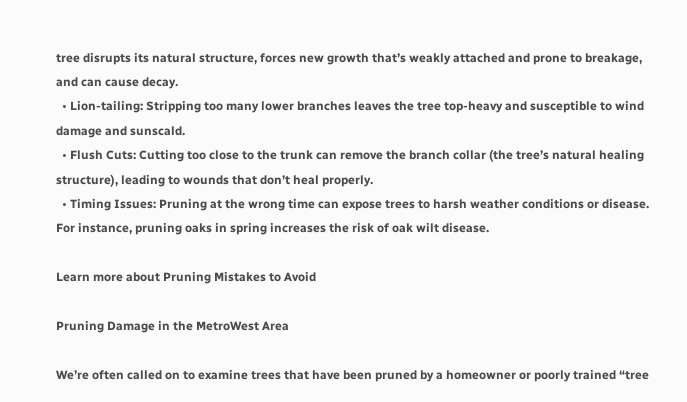tree disrupts its natural structure, forces new growth that’s weakly attached and prone to breakage, and can cause decay.
  • Lion-tailing: Stripping too many lower branches leaves the tree top-heavy and susceptible to wind damage and sunscald.
  • Flush Cuts: Cutting too close to the trunk can remove the branch collar (the tree’s natural healing structure), leading to wounds that don’t heal properly.
  • Timing Issues: Pruning at the wrong time can expose trees to harsh weather conditions or disease. For instance, pruning oaks in spring increases the risk of oak wilt disease.

Learn more about Pruning Mistakes to Avoid

Pruning Damage in the MetroWest Area

We’re often called on to examine trees that have been pruned by a homeowner or poorly trained “tree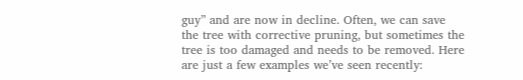guy” and are now in decline. Often, we can save the tree with corrective pruning, but sometimes the tree is too damaged and needs to be removed. Here are just a few examples we’ve seen recently: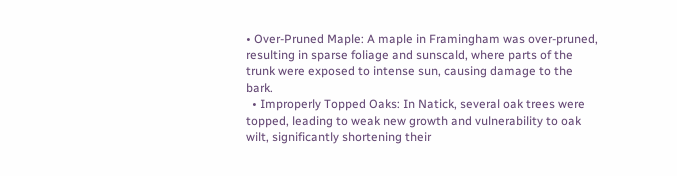• Over-Pruned Maple: A maple in Framingham was over-pruned, resulting in sparse foliage and sunscald, where parts of the trunk were exposed to intense sun, causing damage to the bark.
  • Improperly Topped Oaks: In Natick, several oak trees were topped, leading to weak new growth and vulnerability to oak wilt, significantly shortening their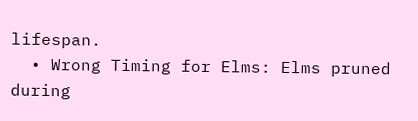lifespan.
  • Wrong Timing for Elms: Elms pruned during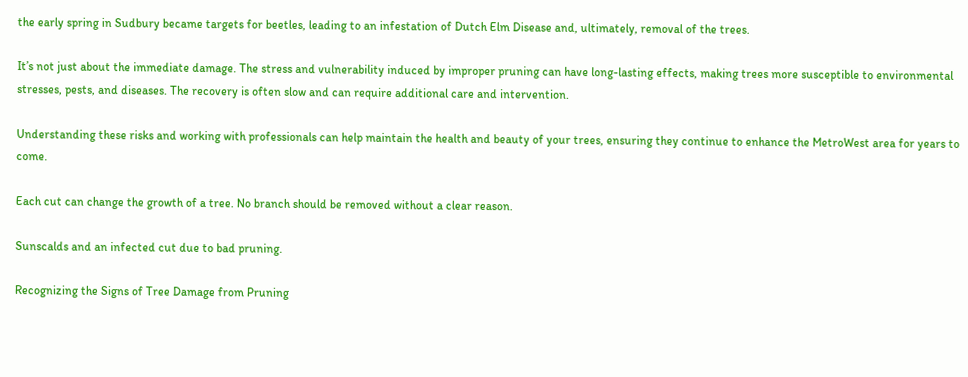the early spring in Sudbury became targets for beetles, leading to an infestation of Dutch Elm Disease and, ultimately, removal of the trees.

It’s not just about the immediate damage. The stress and vulnerability induced by improper pruning can have long-lasting effects, making trees more susceptible to environmental stresses, pests, and diseases. The recovery is often slow and can require additional care and intervention.

Understanding these risks and working with professionals can help maintain the health and beauty of your trees, ensuring they continue to enhance the MetroWest area for years to come.

Each cut can change the growth of a tree. No branch should be removed without a clear reason.

Sunscalds and an infected cut due to bad pruning.

Recognizing the Signs of Tree Damage from Pruning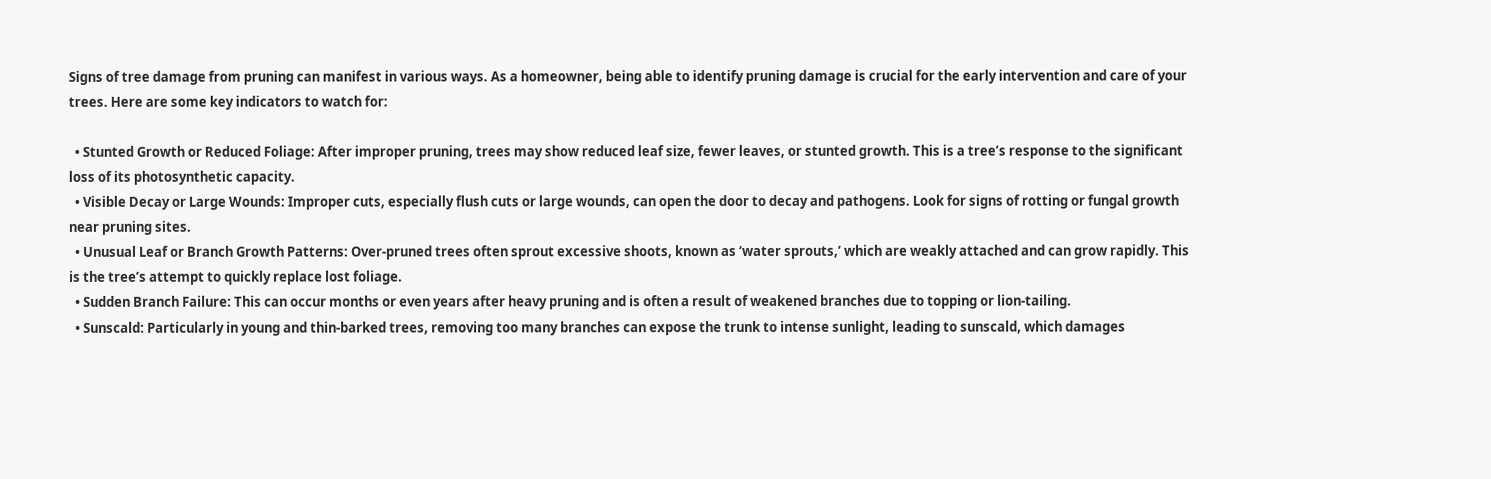Signs of tree damage from pruning can manifest in various ways. As a homeowner, being able to identify pruning damage is crucial for the early intervention and care of your trees. Here are some key indicators to watch for:

  • Stunted Growth or Reduced Foliage: After improper pruning, trees may show reduced leaf size, fewer leaves, or stunted growth. This is a tree’s response to the significant loss of its photosynthetic capacity.
  • Visible Decay or Large Wounds: Improper cuts, especially flush cuts or large wounds, can open the door to decay and pathogens. Look for signs of rotting or fungal growth near pruning sites.
  • Unusual Leaf or Branch Growth Patterns: Over-pruned trees often sprout excessive shoots, known as ‘water sprouts,’ which are weakly attached and can grow rapidly. This is the tree’s attempt to quickly replace lost foliage.
  • Sudden Branch Failure: This can occur months or even years after heavy pruning and is often a result of weakened branches due to topping or lion-tailing.
  • Sunscald: Particularly in young and thin-barked trees, removing too many branches can expose the trunk to intense sunlight, leading to sunscald, which damages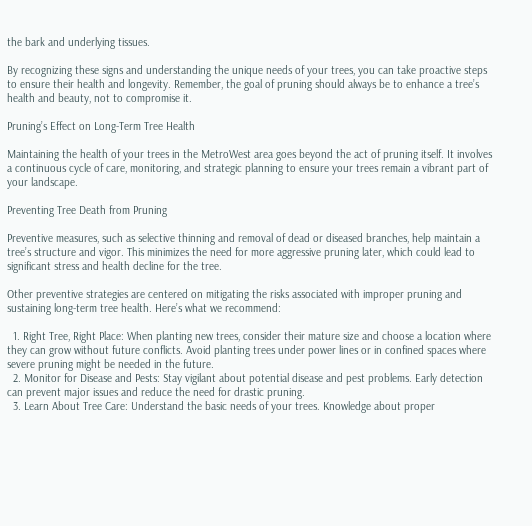the bark and underlying tissues.

By recognizing these signs and understanding the unique needs of your trees, you can take proactive steps to ensure their health and longevity. Remember, the goal of pruning should always be to enhance a tree’s health and beauty, not to compromise it.

Pruning’s Effect on Long-Term Tree Health

Maintaining the health of your trees in the MetroWest area goes beyond the act of pruning itself. It involves a continuous cycle of care, monitoring, and strategic planning to ensure your trees remain a vibrant part of your landscape.

Preventing Tree Death from Pruning

Preventive measures, such as selective thinning and removal of dead or diseased branches, help maintain a tree’s structure and vigor. This minimizes the need for more aggressive pruning later, which could lead to significant stress and health decline for the tree.

Other preventive strategies are centered on mitigating the risks associated with improper pruning and sustaining long-term tree health. Here’s what we recommend:

  1. Right Tree, Right Place: When planting new trees, consider their mature size and choose a location where they can grow without future conflicts. Avoid planting trees under power lines or in confined spaces where severe pruning might be needed in the future.
  2. Monitor for Disease and Pests: Stay vigilant about potential disease and pest problems. Early detection can prevent major issues and reduce the need for drastic pruning.
  3. Learn About Tree Care: Understand the basic needs of your trees. Knowledge about proper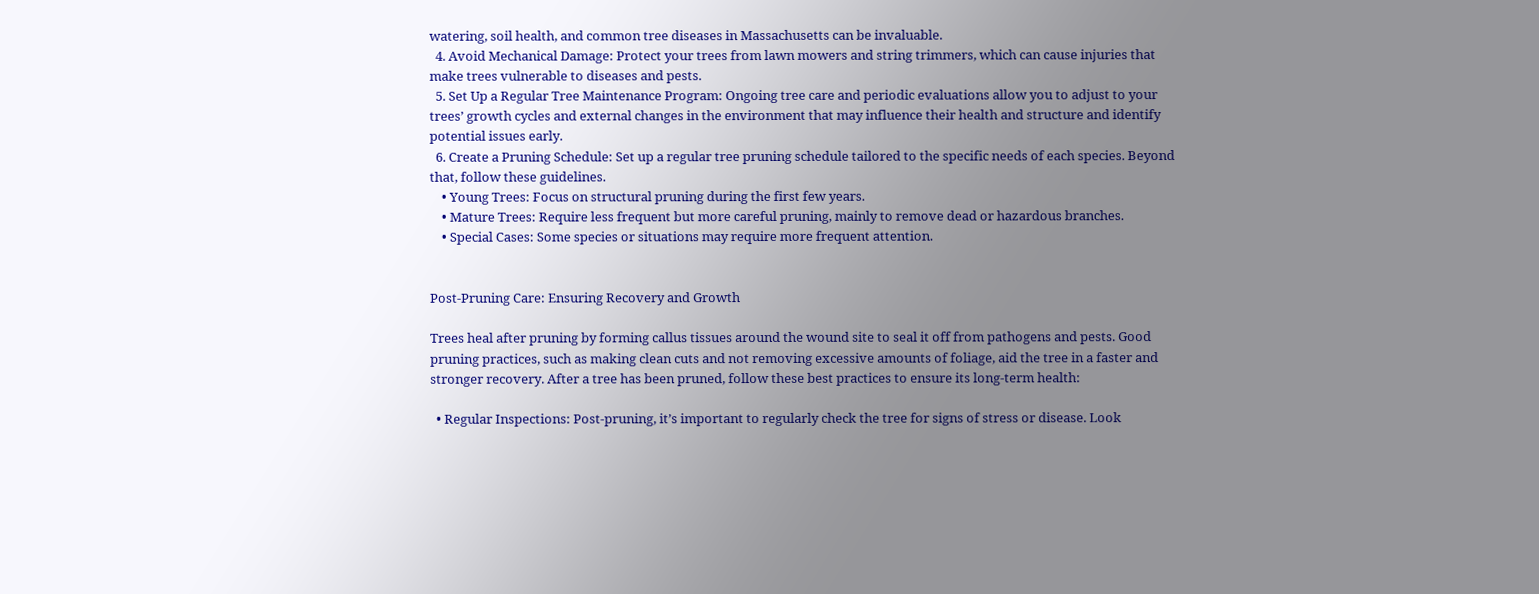watering, soil health, and common tree diseases in Massachusetts can be invaluable.
  4. Avoid Mechanical Damage: Protect your trees from lawn mowers and string trimmers, which can cause injuries that make trees vulnerable to diseases and pests.
  5. Set Up a Regular Tree Maintenance Program: Ongoing tree care and periodic evaluations allow you to adjust to your trees’ growth cycles and external changes in the environment that may influence their health and structure and identify potential issues early.
  6. Create a Pruning Schedule: Set up a regular tree pruning schedule tailored to the specific needs of each species. Beyond that, follow these guidelines.
    • Young Trees: Focus on structural pruning during the first few years.
    • Mature Trees: Require less frequent but more careful pruning, mainly to remove dead or hazardous branches.
    • Special Cases: Some species or situations may require more frequent attention.


Post-Pruning Care: Ensuring Recovery and Growth

Trees heal after pruning by forming callus tissues around the wound site to seal it off from pathogens and pests. Good pruning practices, such as making clean cuts and not removing excessive amounts of foliage, aid the tree in a faster and stronger recovery. After a tree has been pruned, follow these best practices to ensure its long-term health:

  • Regular Inspections: Post-pruning, it’s important to regularly check the tree for signs of stress or disease. Look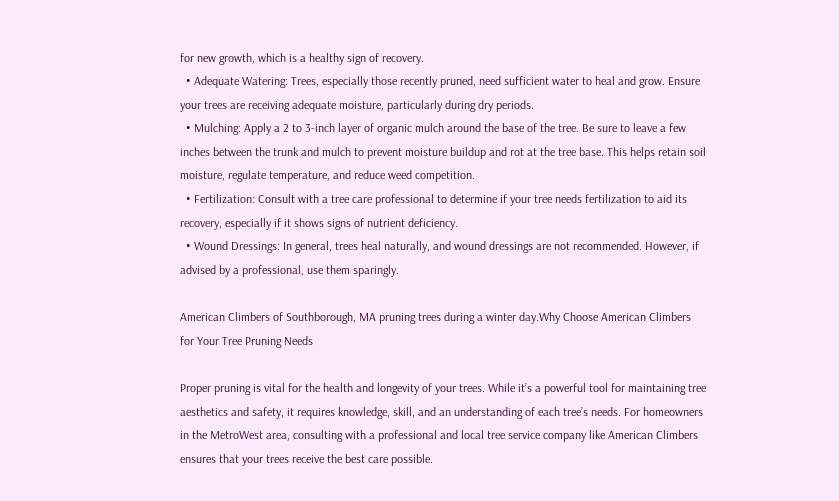for new growth, which is a healthy sign of recovery.
  • Adequate Watering: Trees, especially those recently pruned, need sufficient water to heal and grow. Ensure your trees are receiving adequate moisture, particularly during dry periods.
  • Mulching: Apply a 2 to 3-inch layer of organic mulch around the base of the tree. Be sure to leave a few inches between the trunk and mulch to prevent moisture buildup and rot at the tree base. This helps retain soil moisture, regulate temperature, and reduce weed competition.
  • Fertilization: Consult with a tree care professional to determine if your tree needs fertilization to aid its recovery, especially if it shows signs of nutrient deficiency.
  • Wound Dressings: In general, trees heal naturally, and wound dressings are not recommended. However, if advised by a professional, use them sparingly.

American Climbers of Southborough, MA pruning trees during a winter day.Why Choose American Climbers for Your Tree Pruning Needs

Proper pruning is vital for the health and longevity of your trees. While it’s a powerful tool for maintaining tree aesthetics and safety, it requires knowledge, skill, and an understanding of each tree’s needs. For homeowners in the MetroWest area, consulting with a professional and local tree service company like American Climbers ensures that your trees receive the best care possible.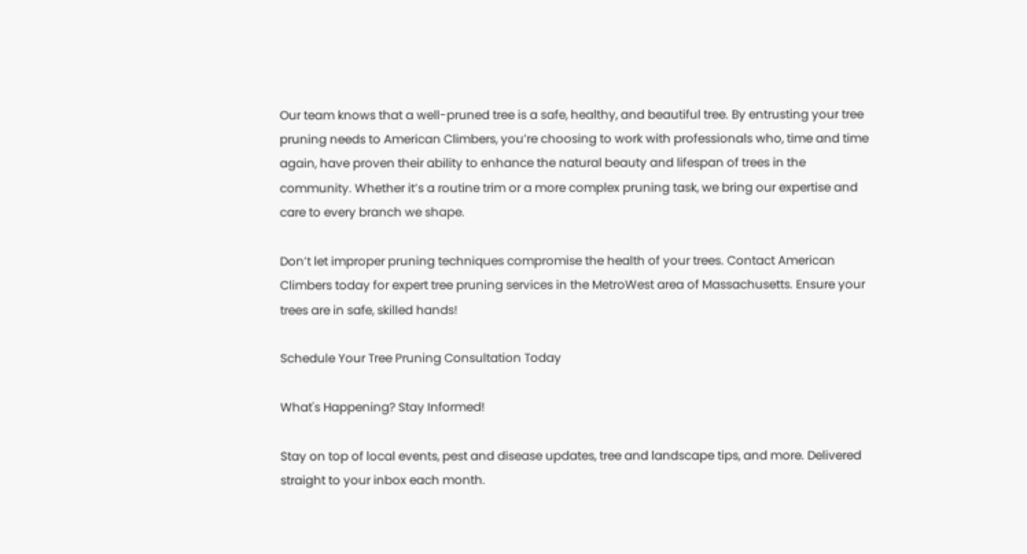Our team knows that a well-pruned tree is a safe, healthy, and beautiful tree. By entrusting your tree pruning needs to American Climbers, you’re choosing to work with professionals who, time and time again, have proven their ability to enhance the natural beauty and lifespan of trees in the community. Whether it’s a routine trim or a more complex pruning task, we bring our expertise and care to every branch we shape.

Don’t let improper pruning techniques compromise the health of your trees. Contact American Climbers today for expert tree pruning services in the MetroWest area of Massachusetts. Ensure your trees are in safe, skilled hands!

Schedule Your Tree Pruning Consultation Today

What's Happening? Stay Informed!

Stay on top of local events, pest and disease updates, tree and landscape tips, and more. Delivered straight to your inbox each month.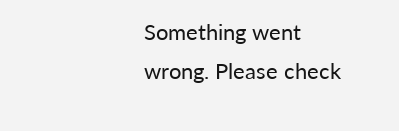Something went wrong. Please check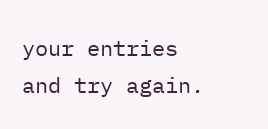your entries and try again.